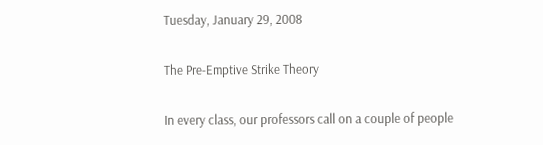Tuesday, January 29, 2008

The Pre-Emptive Strike Theory

In every class, our professors call on a couple of people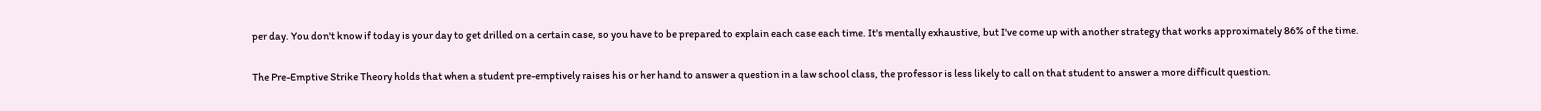per day. You don't know if today is your day to get drilled on a certain case, so you have to be prepared to explain each case each time. It's mentally exhaustive, but I've come up with another strategy that works approximately 86% of the time.

The Pre-Emptive Strike Theory holds that when a student pre-emptively raises his or her hand to answer a question in a law school class, the professor is less likely to call on that student to answer a more difficult question.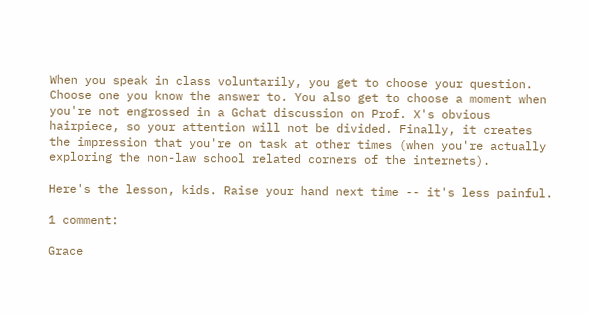When you speak in class voluntarily, you get to choose your question. Choose one you know the answer to. You also get to choose a moment when you're not engrossed in a Gchat discussion on Prof. X's obvious hairpiece, so your attention will not be divided. Finally, it creates the impression that you're on task at other times (when you're actually exploring the non-law school related corners of the internets).

Here's the lesson, kids. Raise your hand next time -- it's less painful.

1 comment:

Grace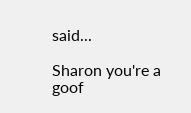said...

Sharon you're a goof